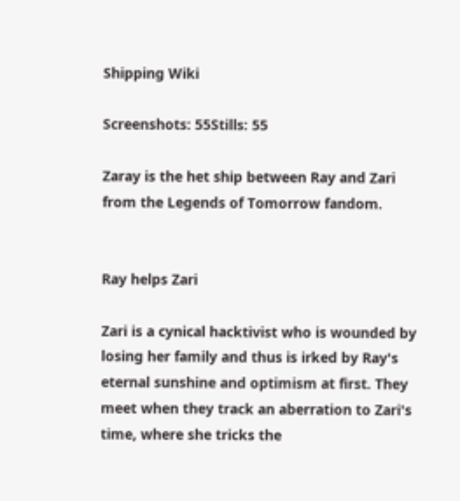Shipping Wiki

Screenshots: 55Stills: 55

Zaray is the het ship between Ray and Zari from the Legends of Tomorrow fandom.


Ray helps Zari

Zari is a cynical hacktivist who is wounded by losing her family and thus is irked by Ray's eternal sunshine and optimism at first. They meet when they track an aberration to Zari's time, where she tricks the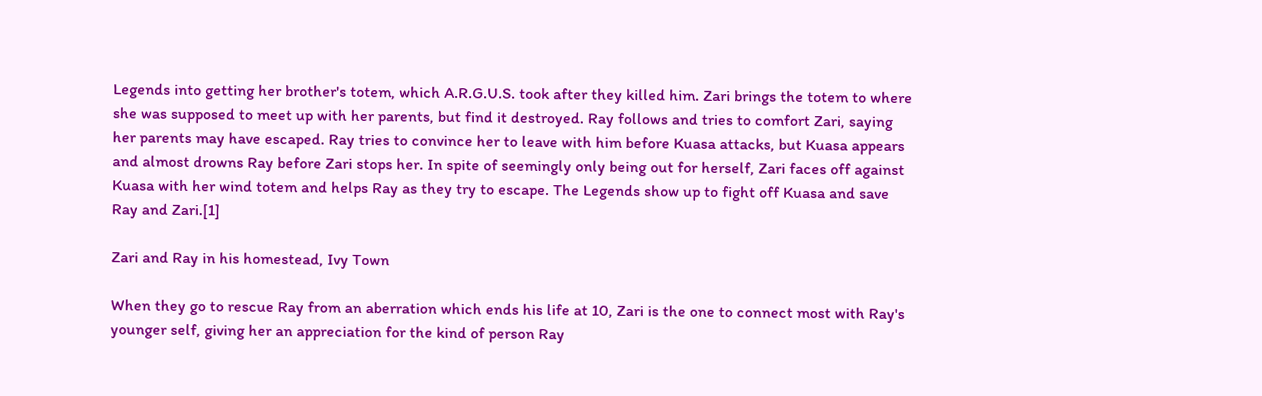Legends into getting her brother's totem, which A.R.G.U.S. took after they killed him. Zari brings the totem to where she was supposed to meet up with her parents, but find it destroyed. Ray follows and tries to comfort Zari, saying her parents may have escaped. Ray tries to convince her to leave with him before Kuasa attacks, but Kuasa appears and almost drowns Ray before Zari stops her. In spite of seemingly only being out for herself, Zari faces off against Kuasa with her wind totem and helps Ray as they try to escape. The Legends show up to fight off Kuasa and save Ray and Zari.[1]

Zari and Ray in his homestead, Ivy Town

When they go to rescue Ray from an aberration which ends his life at 10, Zari is the one to connect most with Ray's younger self, giving her an appreciation for the kind of person Ray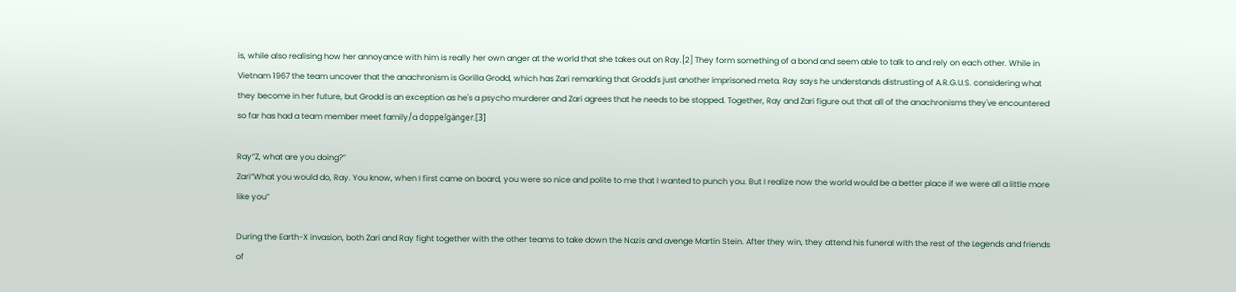is, while also realising how her annoyance with him is really her own anger at the world that she takes out on Ray.[2] They form something of a bond and seem able to talk to and rely on each other. While in Vietnam 1967 the team uncover that the anachronism is Gorilla Grodd, which has Zari remarking that Grodd's just another imprisoned meta. Ray says he understands distrusting of A.R.G.U.S. considering what they become in her future, but Grodd is an exception as he's a psycho murderer and Zari agrees that he needs to be stopped. Together, Ray and Zari figure out that all of the anachronisms they've encountered so far has had a team member meet family/a doppelgänger.[3]

Ray“Z, what are you doing?”
Zari“What you would do, Ray. You know, when I first came on board, you were so nice and polite to me that I wanted to punch you. But I realize now the world would be a better place if we were all a little more like you”

During the Earth-X invasion, both Zari and Ray fight together with the other teams to take down the Nazis and avenge Martin Stein. After they win, they attend his funeral with the rest of the Legends and friends of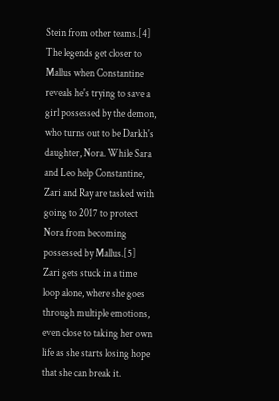Stein from other teams.[4] The legends get closer to Mallus when Constantine reveals he's trying to save a girl possessed by the demon, who turns out to be Darkh's daughter, Nora. While Sara and Leo help Constantine, Zari and Ray are tasked with going to 2017 to protect Nora from becoming possessed by Mallus.[5] Zari gets stuck in a time loop alone, where she goes through multiple emotions, even close to taking her own life as she starts losing hope that she can break it.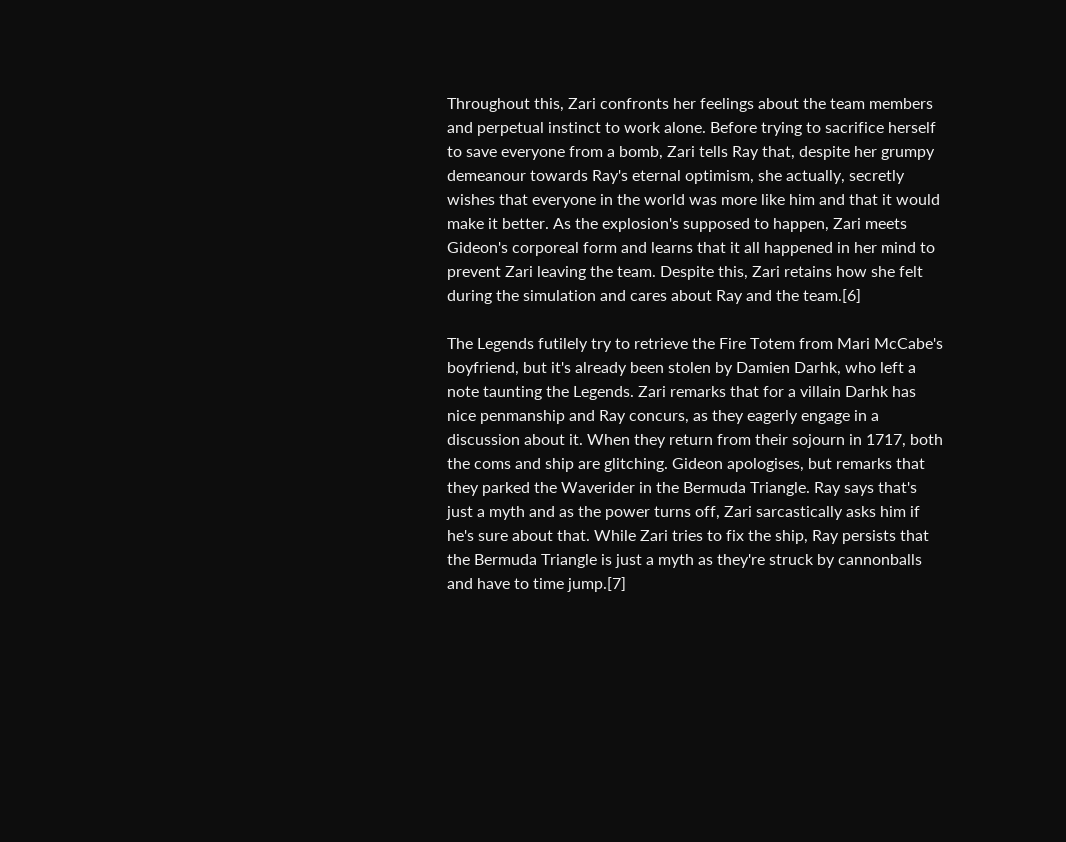Throughout this, Zari confronts her feelings about the team members and perpetual instinct to work alone. Before trying to sacrifice herself to save everyone from a bomb, Zari tells Ray that, despite her grumpy demeanour towards Ray's eternal optimism, she actually, secretly wishes that everyone in the world was more like him and that it would make it better. As the explosion's supposed to happen, Zari meets Gideon's corporeal form and learns that it all happened in her mind to prevent Zari leaving the team. Despite this, Zari retains how she felt during the simulation and cares about Ray and the team.[6]

The Legends futilely try to retrieve the Fire Totem from Mari McCabe's boyfriend, but it's already been stolen by Damien Darhk, who left a note taunting the Legends. Zari remarks that for a villain Darhk has nice penmanship and Ray concurs, as they eagerly engage in a discussion about it. When they return from their sojourn in 1717, both the coms and ship are glitching. Gideon apologises, but remarks that they parked the Waverider in the Bermuda Triangle. Ray says that's just a myth and as the power turns off, Zari sarcastically asks him if he's sure about that. While Zari tries to fix the ship, Ray persists that the Bermuda Triangle is just a myth as they're struck by cannonballs and have to time jump.[7]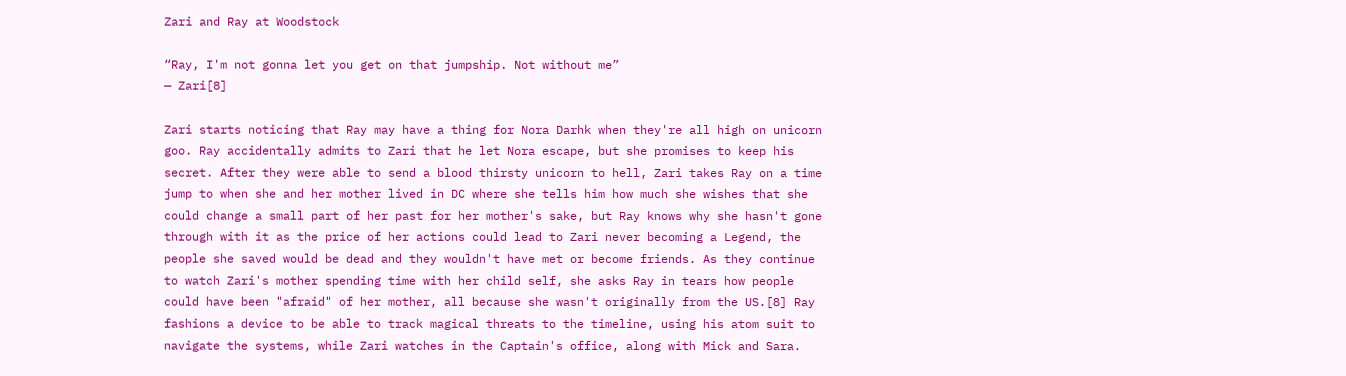Zari and Ray at Woodstock

“Ray, I'm not gonna let you get on that jumpship. Not without me”
— Zari[8]

Zari starts noticing that Ray may have a thing for Nora Darhk when they're all high on unicorn goo. Ray accidentally admits to Zari that he let Nora escape, but she promises to keep his secret. After they were able to send a blood thirsty unicorn to hell, Zari takes Ray on a time jump to when she and her mother lived in DC where she tells him how much she wishes that she could change a small part of her past for her mother's sake, but Ray knows why she hasn't gone through with it as the price of her actions could lead to Zari never becoming a Legend, the people she saved would be dead and they wouldn't have met or become friends. As they continue to watch Zari's mother spending time with her child self, she asks Ray in tears how people could have been "afraid" of her mother, all because she wasn't originally from the US.[8] Ray fashions a device to be able to track magical threats to the timeline, using his atom suit to navigate the systems, while Zari watches in the Captain's office, along with Mick and Sara.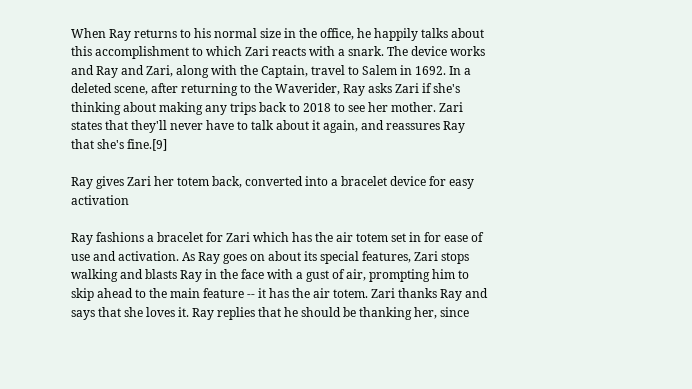When Ray returns to his normal size in the office, he happily talks about this accomplishment to which Zari reacts with a snark. The device works and Ray and Zari, along with the Captain, travel to Salem in 1692. In a deleted scene, after returning to the Waverider, Ray asks Zari if she's thinking about making any trips back to 2018 to see her mother. Zari states that they'll never have to talk about it again, and reassures Ray that she's fine.[9]

Ray gives Zari her totem back, converted into a bracelet device for easy activation

Ray fashions a bracelet for Zari which has the air totem set in for ease of use and activation. As Ray goes on about its special features, Zari stops walking and blasts Ray in the face with a gust of air, prompting him to skip ahead to the main feature -- it has the air totem. Zari thanks Ray and says that she loves it. Ray replies that he should be thanking her, since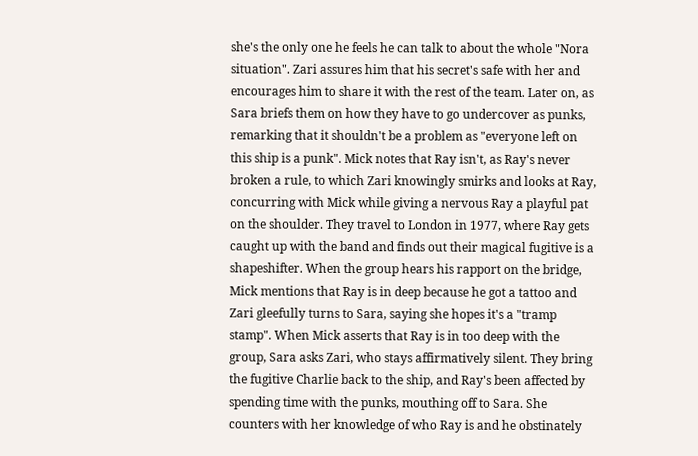she's the only one he feels he can talk to about the whole "Nora situation". Zari assures him that his secret's safe with her and encourages him to share it with the rest of the team. Later on, as Sara briefs them on how they have to go undercover as punks, remarking that it shouldn't be a problem as "everyone left on this ship is a punk". Mick notes that Ray isn't, as Ray's never broken a rule, to which Zari knowingly smirks and looks at Ray, concurring with Mick while giving a nervous Ray a playful pat on the shoulder. They travel to London in 1977, where Ray gets caught up with the band and finds out their magical fugitive is a shapeshifter. When the group hears his rapport on the bridge, Mick mentions that Ray is in deep because he got a tattoo and Zari gleefully turns to Sara, saying she hopes it's a "tramp stamp". When Mick asserts that Ray is in too deep with the group, Sara asks Zari, who stays affirmatively silent. They bring the fugitive Charlie back to the ship, and Ray's been affected by spending time with the punks, mouthing off to Sara. She counters with her knowledge of who Ray is and he obstinately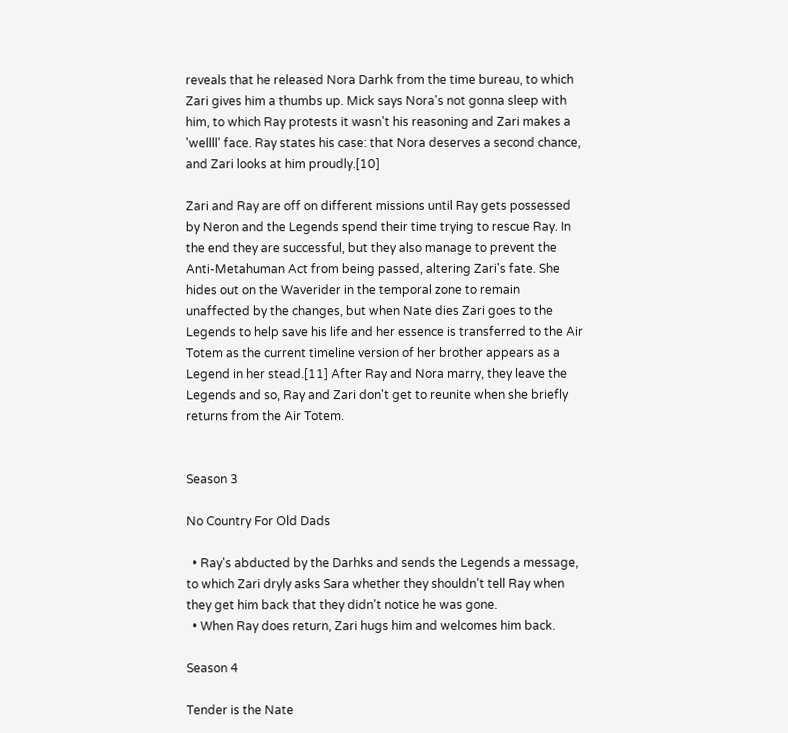reveals that he released Nora Darhk from the time bureau, to which Zari gives him a thumbs up. Mick says Nora's not gonna sleep with him, to which Ray protests it wasn't his reasoning and Zari makes a 'wellll' face. Ray states his case: that Nora deserves a second chance, and Zari looks at him proudly.[10]

Zari and Ray are off on different missions until Ray gets possessed by Neron and the Legends spend their time trying to rescue Ray. In the end they are successful, but they also manage to prevent the Anti-Metahuman Act from being passed, altering Zari's fate. She hides out on the Waverider in the temporal zone to remain unaffected by the changes, but when Nate dies Zari goes to the Legends to help save his life and her essence is transferred to the Air Totem as the current timeline version of her brother appears as a Legend in her stead.[11] After Ray and Nora marry, they leave the Legends and so, Ray and Zari don't get to reunite when she briefly returns from the Air Totem.


Season 3

No Country For Old Dads

  • Ray's abducted by the Darhks and sends the Legends a message, to which Zari dryly asks Sara whether they shouldn't tell Ray when they get him back that they didn't notice he was gone.
  • When Ray does return, Zari hugs him and welcomes him back.

Season 4

Tender is the Nate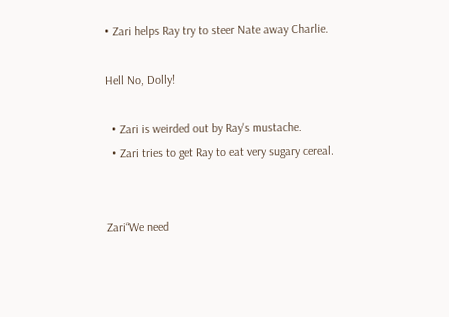• Zari helps Ray try to steer Nate away Charlie.

Hell No, Dolly!

  • Zari is weirded out by Ray's mustache.
  • Zari tries to get Ray to eat very sugary cereal.


Zari“We need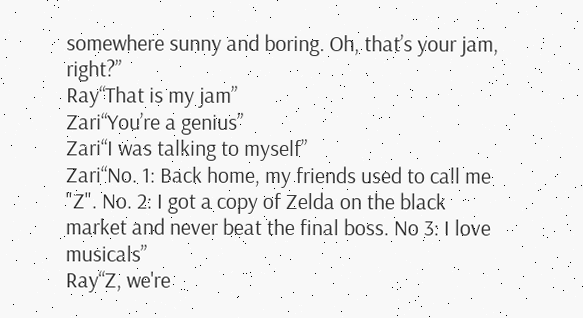somewhere sunny and boring. Oh, that’s your jam, right?”
Ray“That is my jam”
Zari“You’re a genius”
Zari“I was talking to myself”
Zari“No. 1: Back home, my friends used to call me "Z". No. 2: I got a copy of Zelda on the black market and never beat the final boss. No 3: I love musicals”
Ray“Z, we're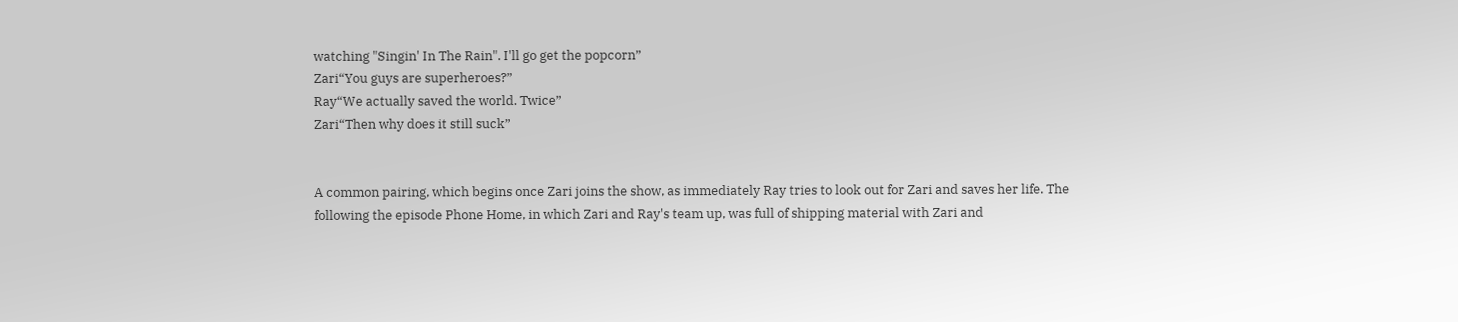watching "Singin' In The Rain". I'll go get the popcorn”
Zari“You guys are superheroes?”
Ray“We actually saved the world. Twice”
Zari“Then why does it still suck”


A common pairing, which begins once Zari joins the show, as immediately Ray tries to look out for Zari and saves her life. The following the episode Phone Home, in which Zari and Ray's team up, was full of shipping material with Zari and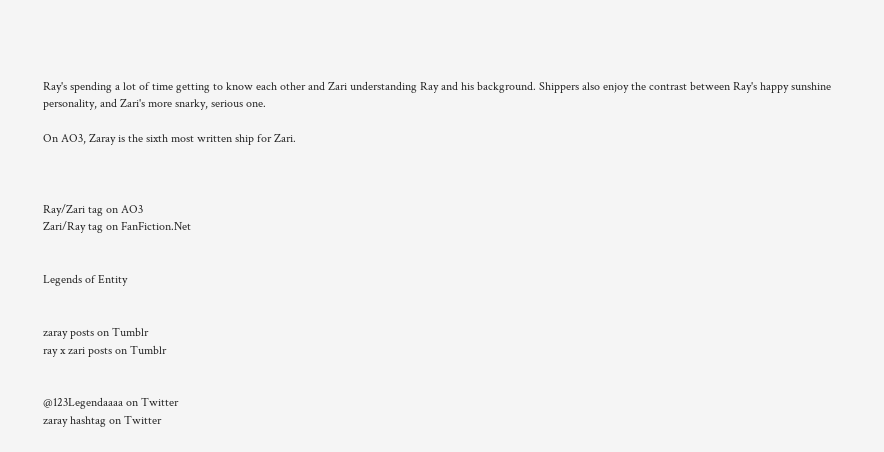Ray's spending a lot of time getting to know each other and Zari understanding Ray and his background. Shippers also enjoy the contrast between Ray's happy sunshine personality, and Zari's more snarky, serious one.

On AO3, Zaray is the sixth most written ship for Zari.



Ray/Zari tag on AO3
Zari/Ray tag on FanFiction.Net


Legends of Entity


zaray posts on Tumblr
ray x zari posts on Tumblr


@123Legendaaaa on Twitter
zaray hashtag on Twitter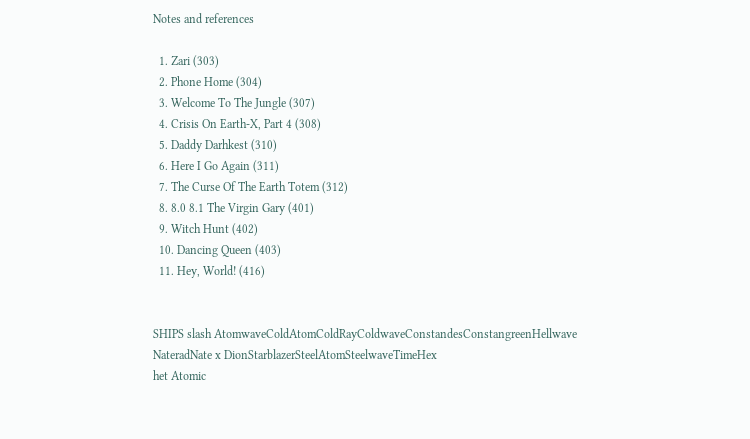Notes and references

  1. Zari (303)
  2. Phone Home (304)
  3. Welcome To The Jungle (307)
  4. Crisis On Earth-X, Part 4 (308)
  5. Daddy Darhkest (310)
  6. Here I Go Again (311)
  7. The Curse Of The Earth Totem (312)
  8. 8.0 8.1 The Virgin Gary (401)
  9. Witch Hunt (402)
  10. Dancing Queen (403)
  11. Hey, World! (416)


SHIPS slash AtomwaveColdAtomColdRayColdwaveConstandesConstangreenHellwave
NateradNate x DionStarblazerSteelAtomSteelwaveTimeHex
het Atomic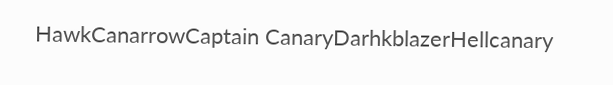HawkCanarrowCaptain CanaryDarhkblazerHellcanary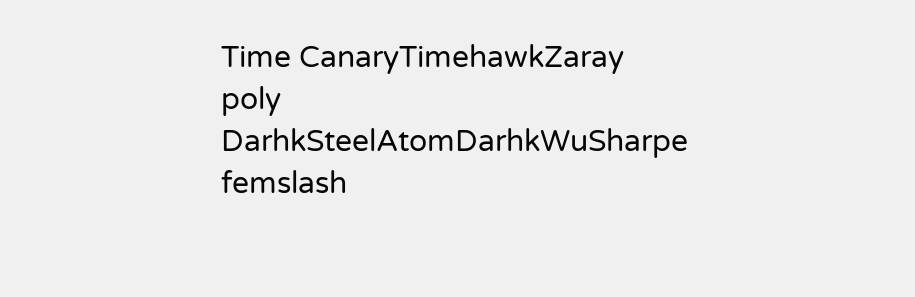Time CanaryTimehawkZaray
poly DarhkSteelAtomDarhkWuSharpe
femslash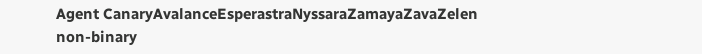Agent CanaryAvalanceEsperastraNyssaraZamayaZavaZelen
non-binary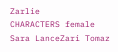Zarlie
CHARACTERS female Sara LanceZari Tomaz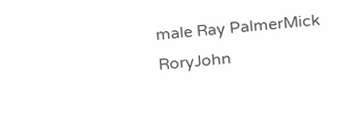male Ray PalmerMick RoryJohn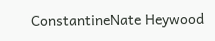ConstantineNate Heywood